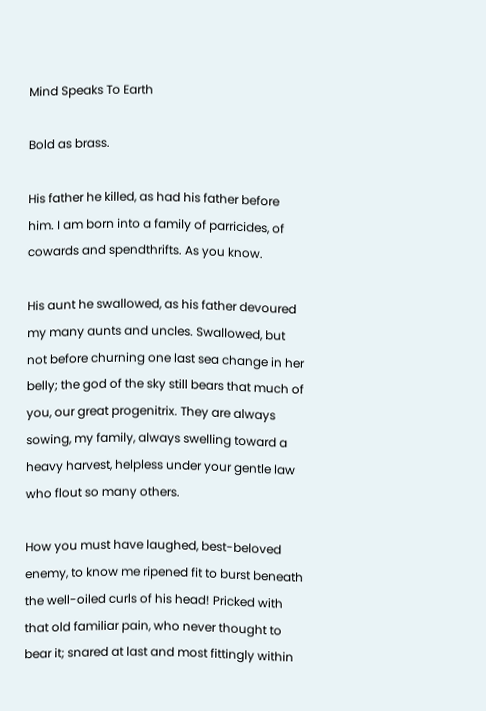Mind Speaks To Earth

Bold as brass.

His father he killed, as had his father before him. I am born into a family of parricides, of cowards and spendthrifts. As you know.

His aunt he swallowed, as his father devoured my many aunts and uncles. Swallowed, but not before churning one last sea change in her belly; the god of the sky still bears that much of you, our great progenitrix. They are always sowing, my family, always swelling toward a heavy harvest, helpless under your gentle law who flout so many others.

How you must have laughed, best-beloved enemy, to know me ripened fit to burst beneath the well-oiled curls of his head! Pricked with that old familiar pain, who never thought to bear it; snared at last and most fittingly within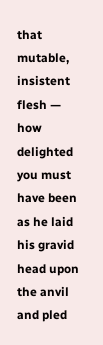that mutable, insistent flesh — how delighted you must have been as he laid his gravid head upon the anvil and pled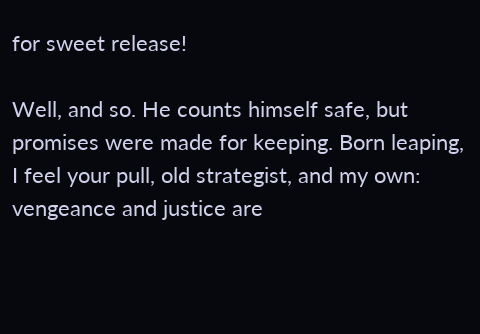for sweet release!

Well, and so. He counts himself safe, but promises were made for keeping. Born leaping, I feel your pull, old strategist, and my own: vengeance and justice are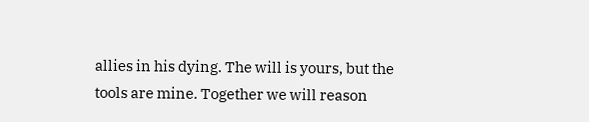allies in his dying. The will is yours, but the tools are mine. Together we will reason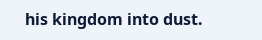his kingdom into dust.